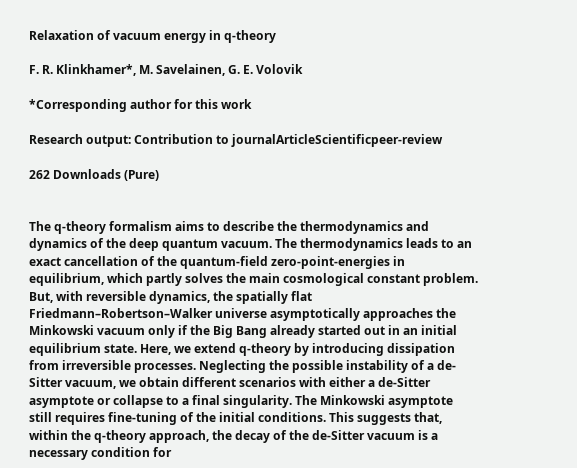Relaxation of vacuum energy in q-theory

F. R. Klinkhamer*, M. Savelainen, G. E. Volovik

*Corresponding author for this work

Research output: Contribution to journalArticleScientificpeer-review

262 Downloads (Pure)


The q-theory formalism aims to describe the thermodynamics and dynamics of the deep quantum vacuum. The thermodynamics leads to an exact cancellation of the quantum-field zero-point-energies in equilibrium, which partly solves the main cosmological constant problem. But, with reversible dynamics, the spatially flat Friedmann–Robertson–Walker universe asymptotically approaches the Minkowski vacuum only if the Big Bang already started out in an initial equilibrium state. Here, we extend q-theory by introducing dissipation from irreversible processes. Neglecting the possible instability of a de-Sitter vacuum, we obtain different scenarios with either a de-Sitter asymptote or collapse to a final singularity. The Minkowski asymptote still requires fine-tuning of the initial conditions. This suggests that, within the q-theory approach, the decay of the de-Sitter vacuum is a necessary condition for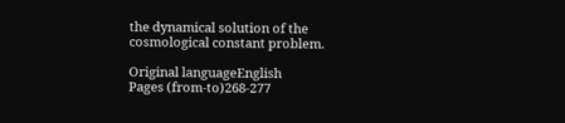the dynamical solution of the cosmological constant problem.

Original languageEnglish
Pages (from-to)268-277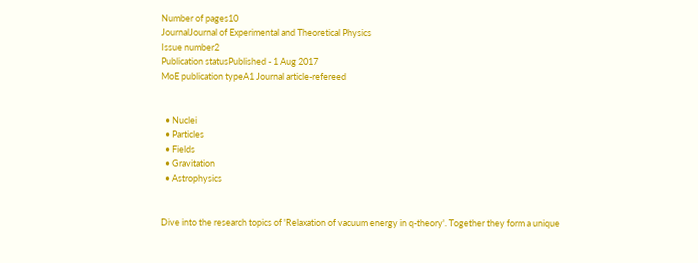Number of pages10
JournalJournal of Experimental and Theoretical Physics
Issue number2
Publication statusPublished - 1 Aug 2017
MoE publication typeA1 Journal article-refereed


  • Nuclei
  • Particles
  • Fields
  • Gravitation
  • Astrophysics


Dive into the research topics of 'Relaxation of vacuum energy in q-theory'. Together they form a unique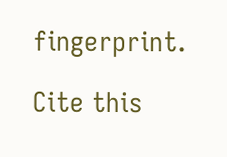fingerprint.

Cite this